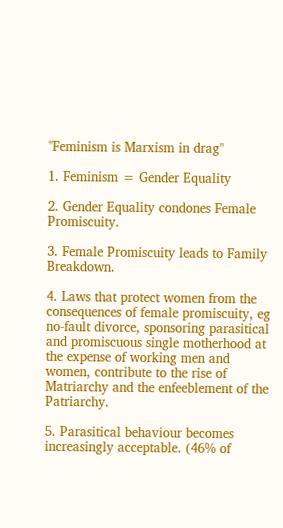"Feminism is Marxism in drag"

1. Feminism = Gender Equality

2. Gender Equality condones Female Promiscuity.

3. Female Promiscuity leads to Family Breakdown.

4. Laws that protect women from the consequences of female promiscuity, eg no-fault divorce, sponsoring parasitical and promiscuous single motherhood at the expense of working men and women, contribute to the rise of Matriarchy and the enfeeblement of the Patriarchy.

5. Parasitical behaviour becomes increasingly acceptable. (46% of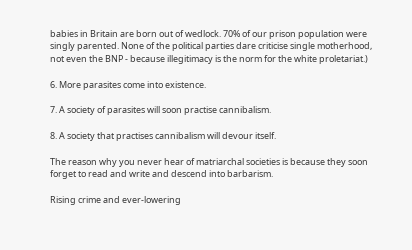babies in Britain are born out of wedlock. 70% of our prison population were singly parented. None of the political parties dare criticise single motherhood, not even the BNP - because illegitimacy is the norm for the white proletariat.)

6. More parasites come into existence.

7. A society of parasites will soon practise cannibalism.

8. A society that practises cannibalism will devour itself.

The reason why you never hear of matriarchal societies is because they soon forget to read and write and descend into barbarism.

Rising crime and ever-lowering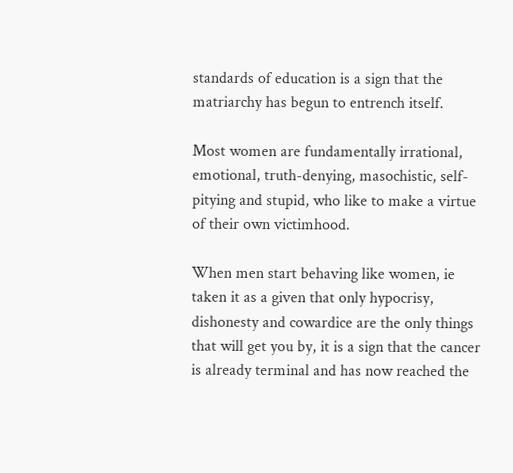standards of education is a sign that the matriarchy has begun to entrench itself.

Most women are fundamentally irrational, emotional, truth-denying, masochistic, self-pitying and stupid, who like to make a virtue of their own victimhood.

When men start behaving like women, ie taken it as a given that only hypocrisy, dishonesty and cowardice are the only things that will get you by, it is a sign that the cancer is already terminal and has now reached the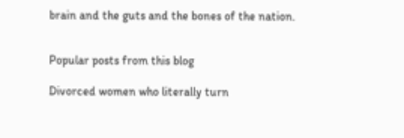brain and the guts and the bones of the nation.


Popular posts from this blog

Divorced women who literally turn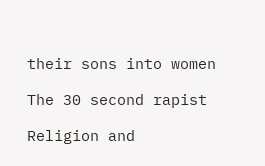their sons into women

The 30 second rapist

Religion and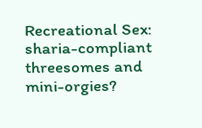Recreational Sex: sharia-compliant threesomes and mini-orgies?